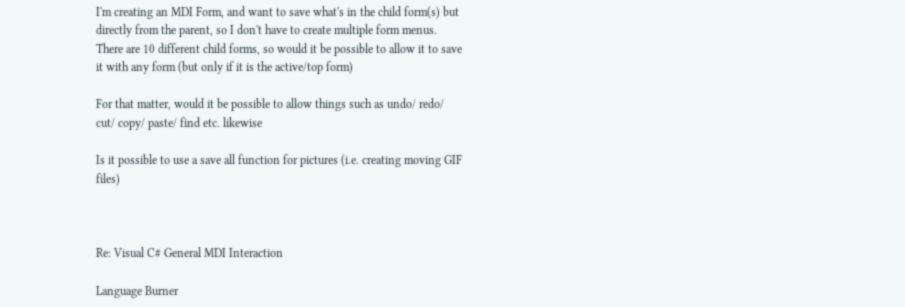I'm creating an MDI Form, and want to save what's in the child form(s) but directly from the parent, so I don't have to create multiple form menus. There are 10 different child forms, so would it be possible to allow it to save it with any form (but only if it is the active/top form)

For that matter, would it be possible to allow things such as undo/ redo/ cut/ copy/ paste/ find etc. likewise

Is it possible to use a save all function for pictures (i.e. creating moving GIF files)



Re: Visual C# General MDI Interaction

Language Burner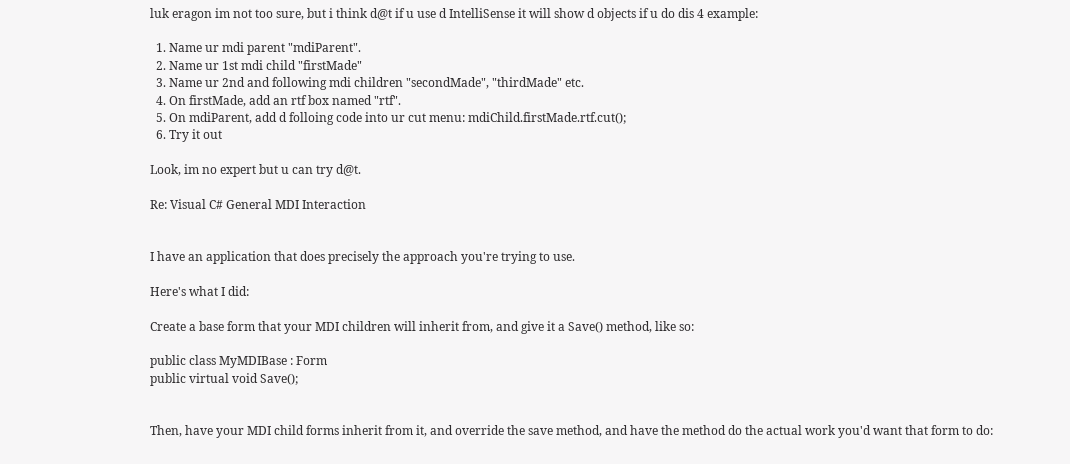luk eragon im not too sure, but i think d@t if u use d IntelliSense it will show d objects if u do dis 4 example:

  1. Name ur mdi parent "mdiParent".
  2. Name ur 1st mdi child "firstMade"
  3. Name ur 2nd and following mdi children "secondMade", "thirdMade" etc.
  4. On firstMade, add an rtf box named "rtf".
  5. On mdiParent, add d folloing code into ur cut menu: mdiChild.firstMade.rtf.cut();
  6. Try it out

Look, im no expert but u can try d@t.

Re: Visual C# General MDI Interaction


I have an application that does precisely the approach you're trying to use.

Here's what I did:

Create a base form that your MDI children will inherit from, and give it a Save() method, like so:

public class MyMDIBase : Form
public virtual void Save();


Then, have your MDI child forms inherit from it, and override the save method, and have the method do the actual work you'd want that form to do: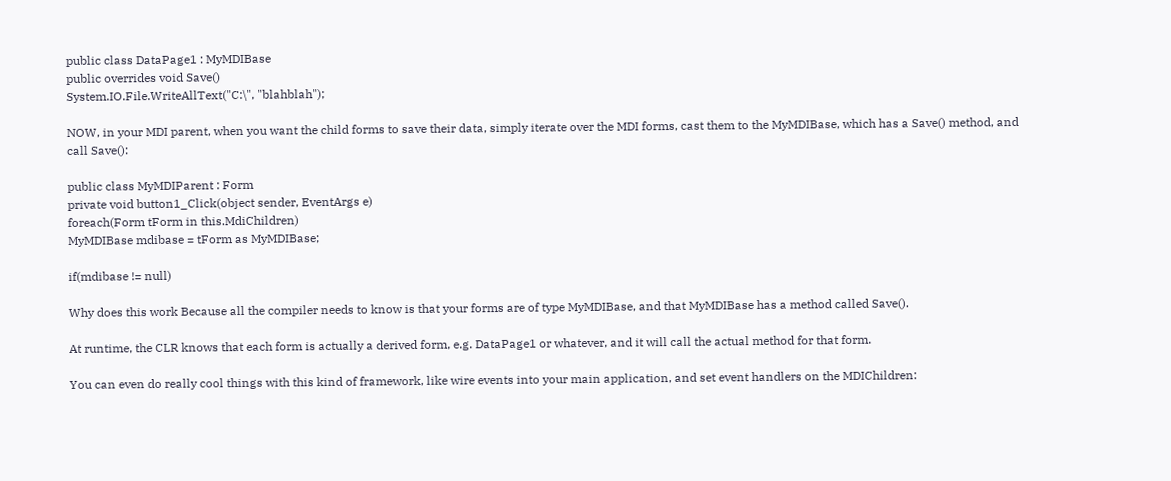public class DataPage1 : MyMDIBase
public overrides void Save()
System.IO.File.WriteAllText("C:\", "blahblah");

NOW, in your MDI parent, when you want the child forms to save their data, simply iterate over the MDI forms, cast them to the MyMDIBase, which has a Save() method, and call Save():

public class MyMDIParent : Form
private void button1_Click(object sender, EventArgs e)
foreach(Form tForm in this.MdiChildren)
MyMDIBase mdibase = tForm as MyMDIBase;

if(mdibase != null)

Why does this work Because all the compiler needs to know is that your forms are of type MyMDIBase, and that MyMDIBase has a method called Save().

At runtime, the CLR knows that each form is actually a derived form, e.g. DataPage1 or whatever, and it will call the actual method for that form.

You can even do really cool things with this kind of framework, like wire events into your main application, and set event handlers on the MDIChildren: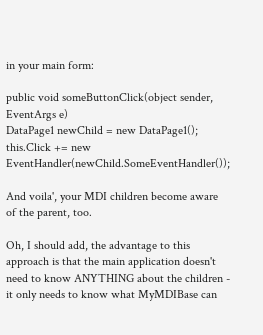in your main form:

public void someButtonClick(object sender, EventArgs e)
DataPage1 newChild = new DataPage1();
this.Click += new EventHandler(newChild.SomeEventHandler());

And voila', your MDI children become aware of the parent, too.

Oh, I should add, the advantage to this approach is that the main application doesn't need to know ANYTHING about the children - it only needs to know what MyMDIBase can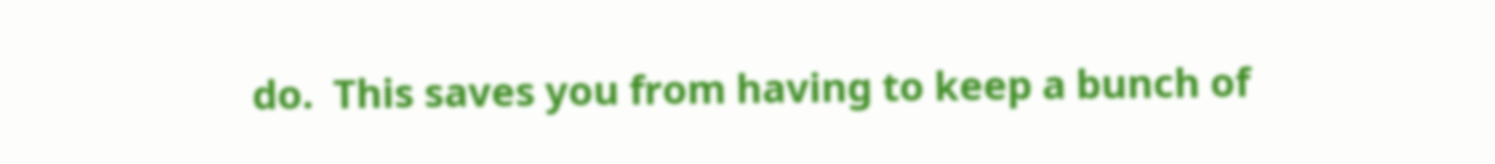do.  This saves you from having to keep a bunch of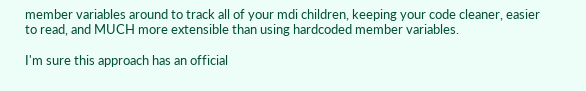member variables around to track all of your mdi children, keeping your code cleaner, easier to read, and MUCH more extensible than using hardcoded member variables.

I'm sure this approach has an official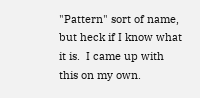"Pattern" sort of name, but heck if I know what it is.  I came up with this on my own.